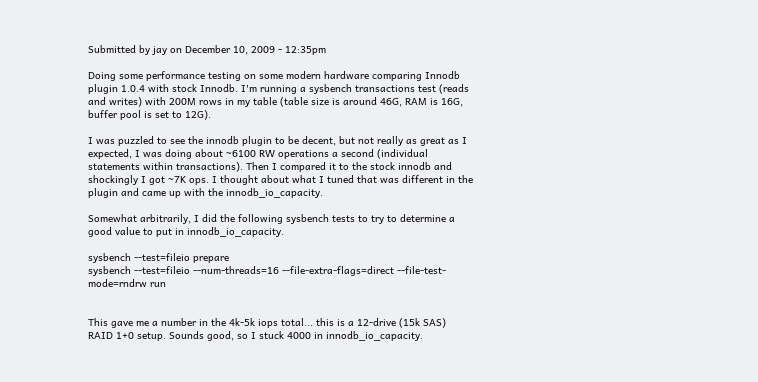Submitted by jay on December 10, 2009 - 12:35pm

Doing some performance testing on some modern hardware comparing Innodb plugin 1.0.4 with stock Innodb. I'm running a sysbench transactions test (reads and writes) with 200M rows in my table (table size is around 46G, RAM is 16G, buffer pool is set to 12G).

I was puzzled to see the innodb plugin to be decent, but not really as great as I expected, I was doing about ~6100 RW operations a second (individual statements within transactions). Then I compared it to the stock innodb and shockingly I got ~7K ops. I thought about what I tuned that was different in the plugin and came up with the innodb_io_capacity.

Somewhat arbitrarily, I did the following sysbench tests to try to determine a good value to put in innodb_io_capacity.

sysbench --test=fileio prepare
sysbench --test=fileio --num-threads=16 --file-extra-flags=direct --file-test-mode=rndrw run


This gave me a number in the 4k-5k iops total... this is a 12-drive (15k SAS) RAID 1+0 setup. Sounds good, so I stuck 4000 in innodb_io_capacity.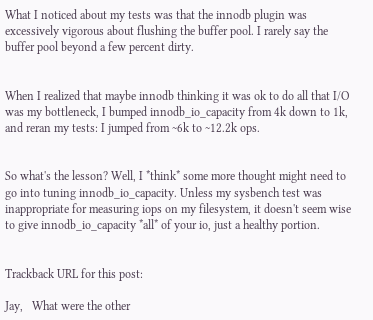What I noticed about my tests was that the innodb plugin was excessively vigorous about flushing the buffer pool. I rarely say the buffer pool beyond a few percent dirty.


When I realized that maybe innodb thinking it was ok to do all that I/O was my bottleneck, I bumped innodb_io_capacity from 4k down to 1k, and reran my tests: I jumped from ~6k to ~12.2k ops.


So what's the lesson? Well, I *think* some more thought might need to go into tuning innodb_io_capacity. Unless my sysbench test was inappropriate for measuring iops on my filesystem, it doesn't seem wise to give innodb_io_capacity *all* of your io, just a healthy portion.


Trackback URL for this post:

Jay,   What were the other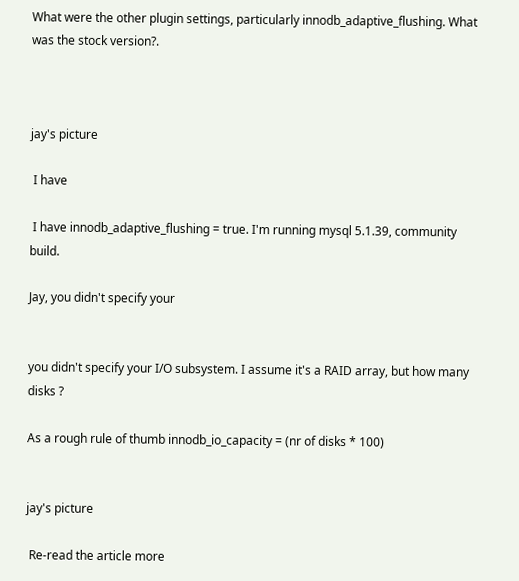What were the other plugin settings, particularly innodb_adaptive_flushing. What was the stock version?.



jay's picture

 I have

 I have innodb_adaptive_flushing = true. I'm running mysql 5.1.39, community build.

Jay, you didn't specify your


you didn't specify your I/O subsystem. I assume it's a RAID array, but how many disks ?

As a rough rule of thumb innodb_io_capacity = (nr of disks * 100)


jay's picture

 Re-read the article more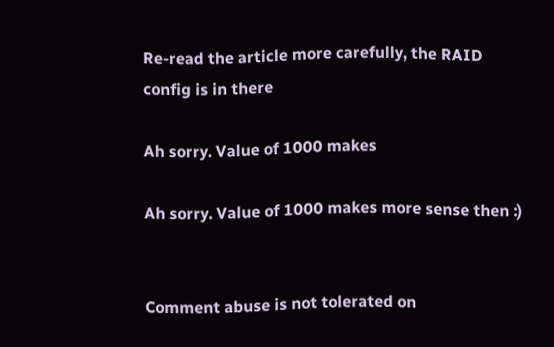Re-read the article more carefully, the RAID config is in there

Ah sorry. Value of 1000 makes

Ah sorry. Value of 1000 makes more sense then :)


Comment abuse is not tolerated on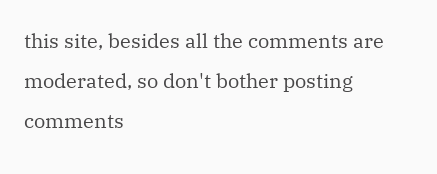this site, besides all the comments are moderated, so don't bother posting comments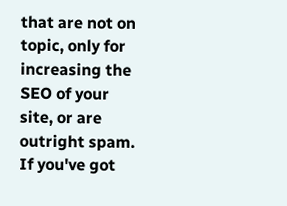that are not on topic, only for increasing the SEO of your site, or are outright spam.  If you've got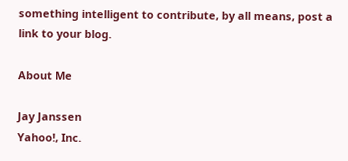something intelligent to contribute, by all means, post a link to your blog.

About Me

Jay Janssen
Yahoo!, Inc.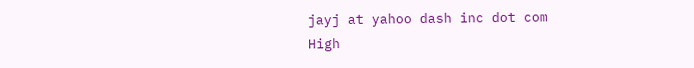jayj at yahoo dash inc dot com
High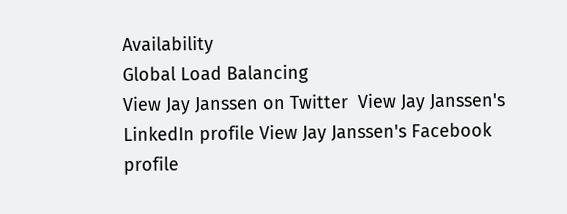Availability
Global Load Balancing
View Jay Janssen on Twitter  View Jay Janssen's LinkedIn profile View Jay Janssen's Facebook profile